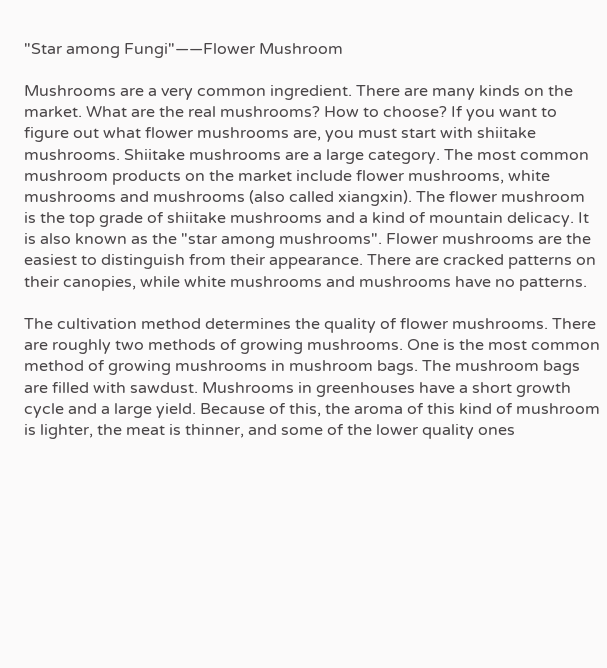"Star among Fungi"——Flower Mushroom

Mushrooms are a very common ingredient. There are many kinds on the market. What are the real mushrooms? How to choose? If you want to figure out what flower mushrooms are, you must start with shiitake mushrooms. Shiitake mushrooms are a large category. The most common mushroom products on the market include flower mushrooms, white mushrooms and mushrooms (also called xiangxin). The flower mushroom is the top grade of shiitake mushrooms and a kind of mountain delicacy. It is also known as the "star among mushrooms". Flower mushrooms are the easiest to distinguish from their appearance. There are cracked patterns on their canopies, while white mushrooms and mushrooms have no patterns.

The cultivation method determines the quality of flower mushrooms. There are roughly two methods of growing mushrooms. One is the most common method of growing mushrooms in mushroom bags. The mushroom bags are filled with sawdust. Mushrooms in greenhouses have a short growth cycle and a large yield. Because of this, the aroma of this kind of mushroom is lighter, the meat is thinner, and some of the lower quality ones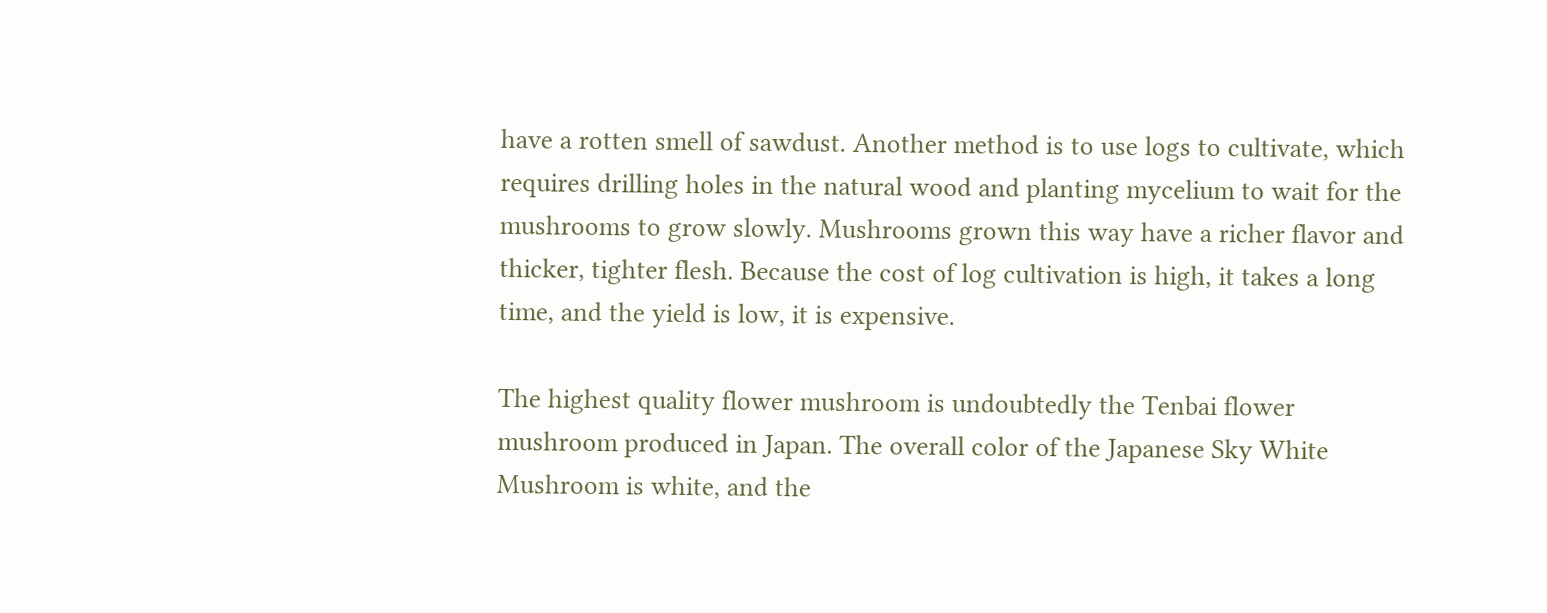have a rotten smell of sawdust. Another method is to use logs to cultivate, which requires drilling holes in the natural wood and planting mycelium to wait for the mushrooms to grow slowly. Mushrooms grown this way have a richer flavor and thicker, tighter flesh. Because the cost of log cultivation is high, it takes a long time, and the yield is low, it is expensive.

The highest quality flower mushroom is undoubtedly the Tenbai flower mushroom produced in Japan. The overall color of the Japanese Sky White Mushroom is white, and the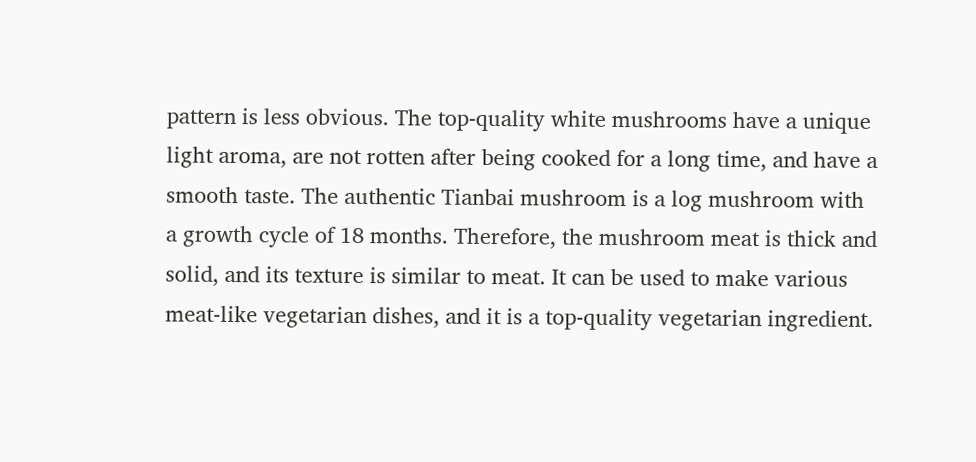pattern is less obvious. The top-quality white mushrooms have a unique light aroma, are not rotten after being cooked for a long time, and have a smooth taste. The authentic Tianbai mushroom is a log mushroom with a growth cycle of 18 months. Therefore, the mushroom meat is thick and solid, and its texture is similar to meat. It can be used to make various meat-like vegetarian dishes, and it is a top-quality vegetarian ingredient.